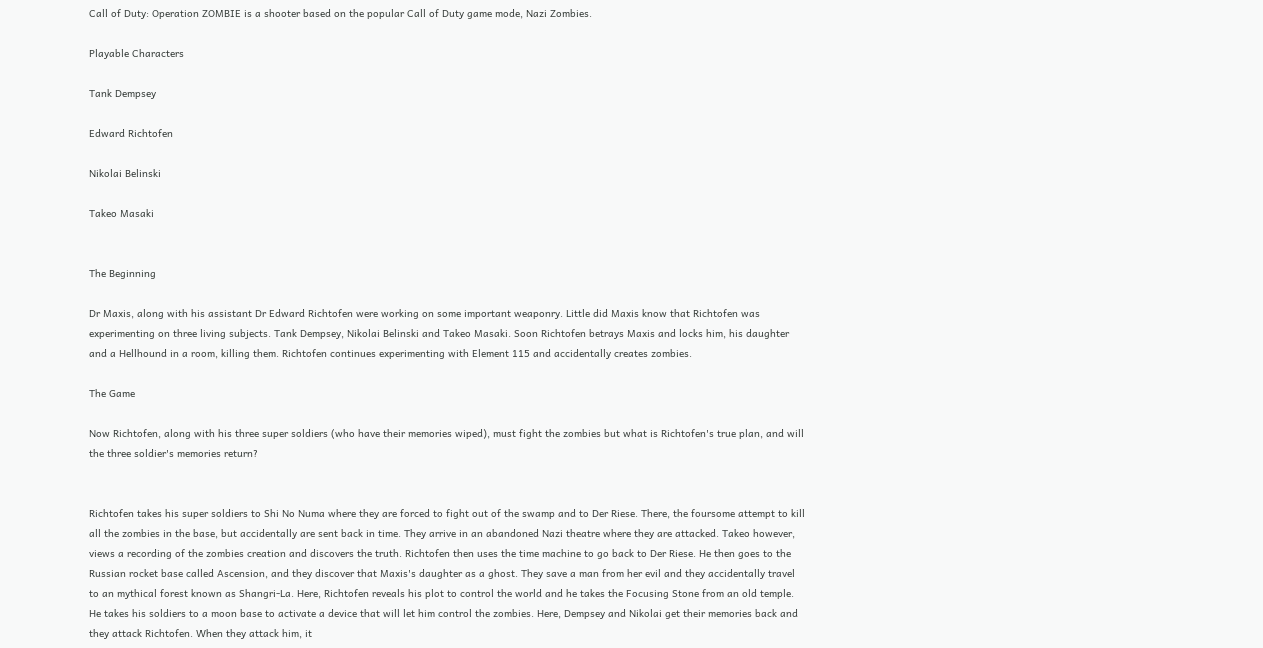Call of Duty: Operation ZOMBIE is a shooter based on the popular Call of Duty game mode, Nazi Zombies.

Playable Characters

Tank Dempsey

Edward Richtofen

Nikolai Belinski

Takeo Masaki


The Beginning

Dr Maxis, along with his assistant Dr Edward Richtofen were working on some important weaponry. Little did Maxis know that Richtofen was experimenting on three living subjects. Tank Dempsey, Nikolai Belinski and Takeo Masaki. Soon Richtofen betrays Maxis and locks him, his daughter and a Hellhound in a room, killing them. Richtofen continues experimenting with Element 115 and accidentally creates zombies.

The Game

Now Richtofen, along with his three super soldiers (who have their memories wiped), must fight the zombies but what is Richtofen's true plan, and will the three soldier's memories return?


Richtofen takes his super soldiers to Shi No Numa where they are forced to fight out of the swamp and to Der Riese. There, the foursome attempt to kill all the zombies in the base, but accidentally are sent back in time. They arrive in an abandoned Nazi theatre where they are attacked. Takeo however, views a recording of the zombies creation and discovers the truth. Richtofen then uses the time machine to go back to Der Riese. He then goes to the Russian rocket base called Ascension, and they discover that Maxis's daughter as a ghost. They save a man from her evil and they accidentally travel to an mythical forest known as Shangri-La. Here, Richtofen reveals his plot to control the world and he takes the Focusing Stone from an old temple. He takes his soldiers to a moon base to activate a device that will let him control the zombies. Here, Dempsey and Nikolai get their memories back and they attack Richtofen. When they attack him, it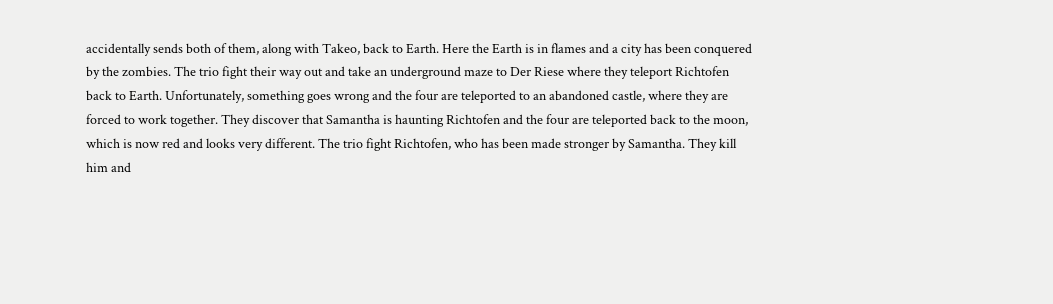accidentally sends both of them, along with Takeo, back to Earth. Here the Earth is in flames and a city has been conquered by the zombies. The trio fight their way out and take an underground maze to Der Riese where they teleport Richtofen back to Earth. Unfortunately, something goes wrong and the four are teleported to an abandoned castle, where they are forced to work together. They discover that Samantha is haunting Richtofen and the four are teleported back to the moon, which is now red and looks very different. The trio fight Richtofen, who has been made stronger by Samantha. They kill him and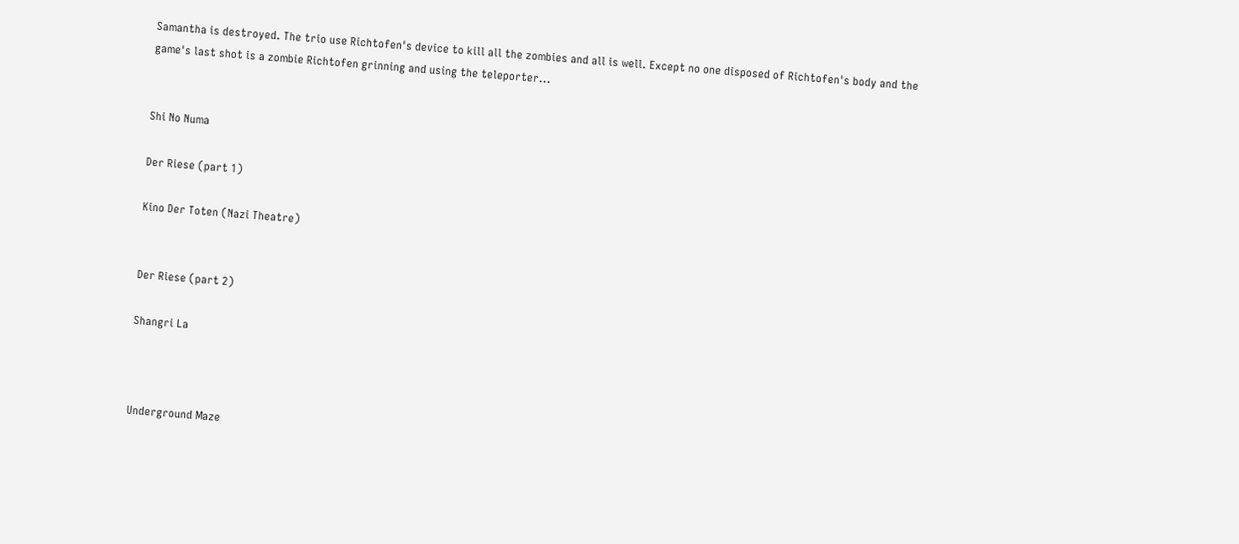Samantha is destroyed. The trio use Richtofen's device to kill all the zombies and all is well. Except no one disposed of Richtofen's body and the game's last shot is a zombie Richtofen grinning and using the teleporter...


Shi No Numa

Der Riese (part 1)

Kino Der Toten (Nazi Theatre)


Der Riese (part 2)

Shangri La



Underground Maze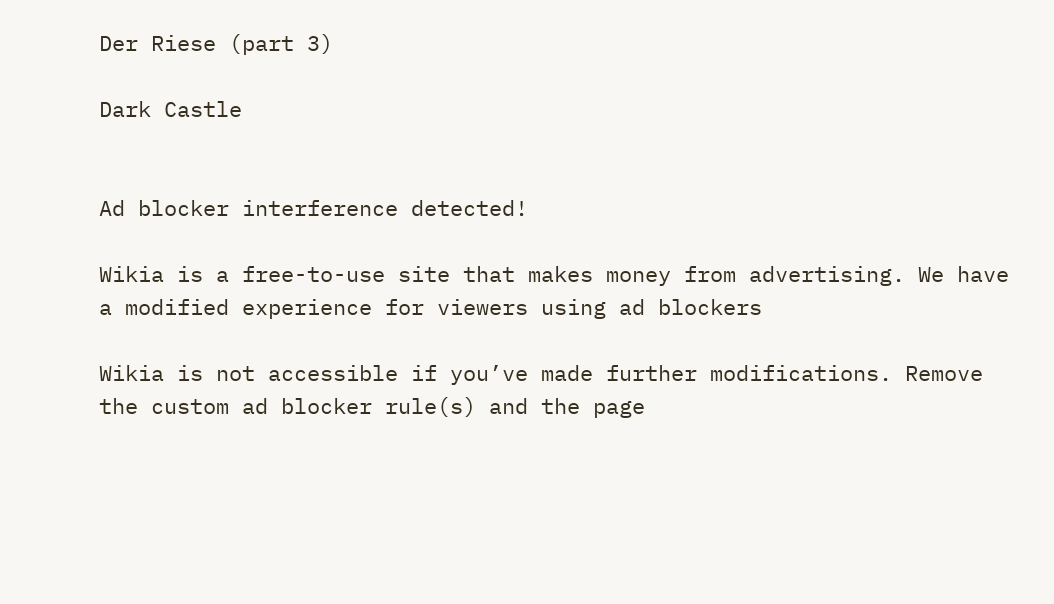Der Riese (part 3)

Dark Castle


Ad blocker interference detected!

Wikia is a free-to-use site that makes money from advertising. We have a modified experience for viewers using ad blockers

Wikia is not accessible if you’ve made further modifications. Remove the custom ad blocker rule(s) and the page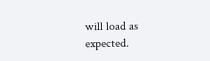will load as expected.